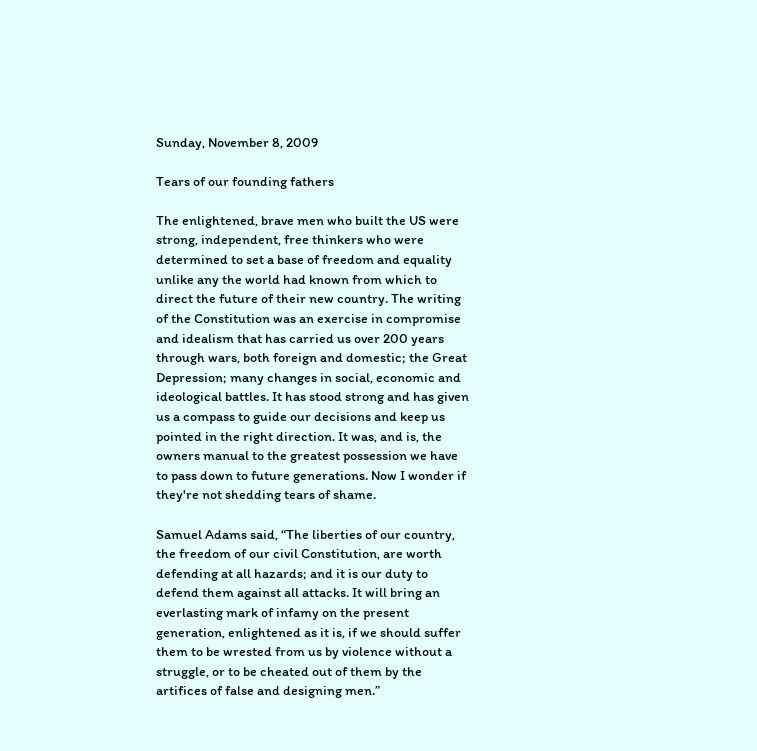Sunday, November 8, 2009

Tears of our founding fathers

The enlightened, brave men who built the US were strong, independent, free thinkers who were determined to set a base of freedom and equality unlike any the world had known from which to direct the future of their new country. The writing of the Constitution was an exercise in compromise and idealism that has carried us over 200 years through wars, both foreign and domestic; the Great Depression; many changes in social, economic and ideological battles. It has stood strong and has given us a compass to guide our decisions and keep us pointed in the right direction. It was, and is, the owners manual to the greatest possession we have to pass down to future generations. Now I wonder if they're not shedding tears of shame.

Samuel Adams said, “The liberties of our country, the freedom of our civil Constitution, are worth defending at all hazards; and it is our duty to defend them against all attacks. It will bring an everlasting mark of infamy on the present generation, enlightened as it is, if we should suffer them to be wrested from us by violence without a struggle, or to be cheated out of them by the artifices of false and designing men.”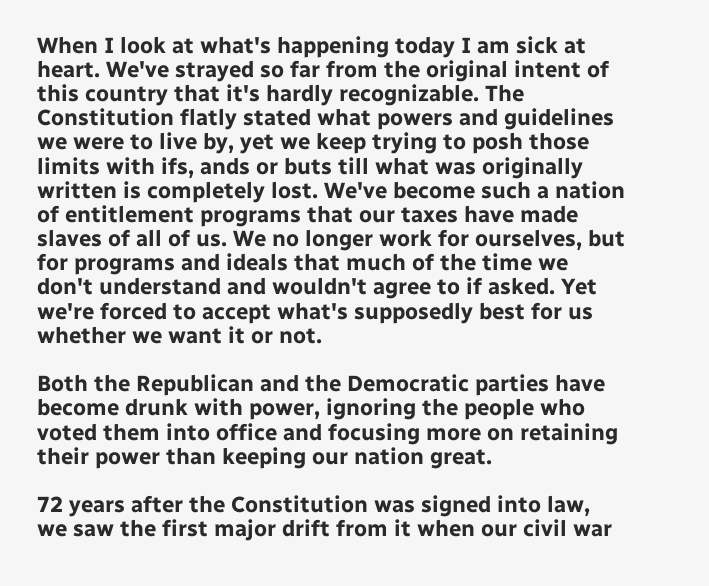When I look at what's happening today I am sick at heart. We've strayed so far from the original intent of this country that it's hardly recognizable. The Constitution flatly stated what powers and guidelines we were to live by, yet we keep trying to posh those limits with ifs, ands or buts till what was originally written is completely lost. We've become such a nation of entitlement programs that our taxes have made slaves of all of us. We no longer work for ourselves, but for programs and ideals that much of the time we don't understand and wouldn't agree to if asked. Yet we're forced to accept what's supposedly best for us whether we want it or not.

Both the Republican and the Democratic parties have become drunk with power, ignoring the people who voted them into office and focusing more on retaining their power than keeping our nation great.

72 years after the Constitution was signed into law, we saw the first major drift from it when our civil war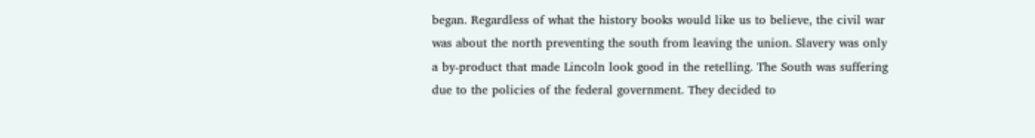began. Regardless of what the history books would like us to believe, the civil war was about the north preventing the south from leaving the union. Slavery was only a by-product that made Lincoln look good in the retelling. The South was suffering due to the policies of the federal government. They decided to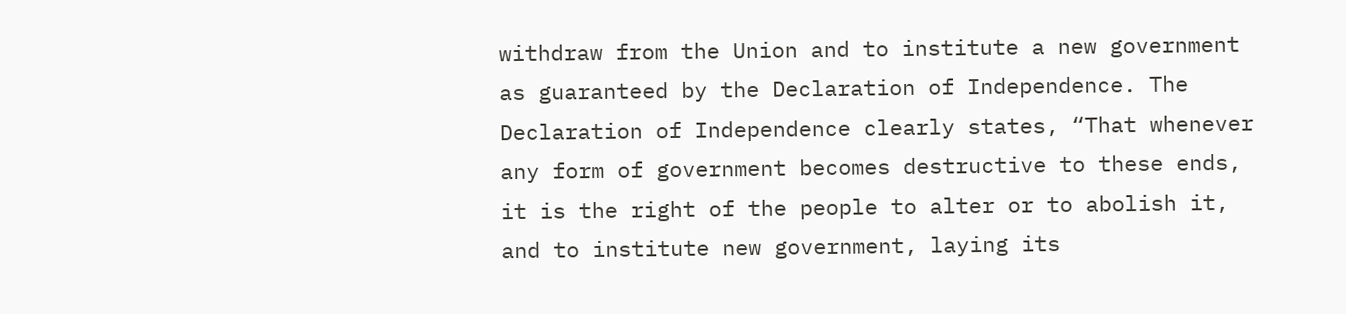withdraw from the Union and to institute a new government as guaranteed by the Declaration of Independence. The Declaration of Independence clearly states, “That whenever any form of government becomes destructive to these ends, it is the right of the people to alter or to abolish it, and to institute new government, laying its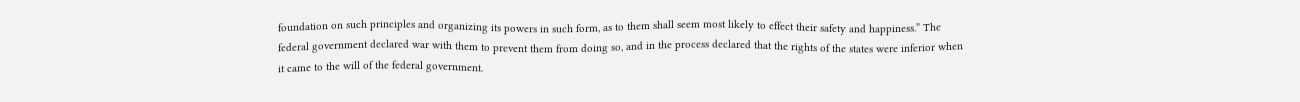foundation on such principles and organizing its powers in such form, as to them shall seem most likely to effect their safety and happiness.” The federal government declared war with them to prevent them from doing so, and in the process declared that the rights of the states were inferior when it came to the will of the federal government.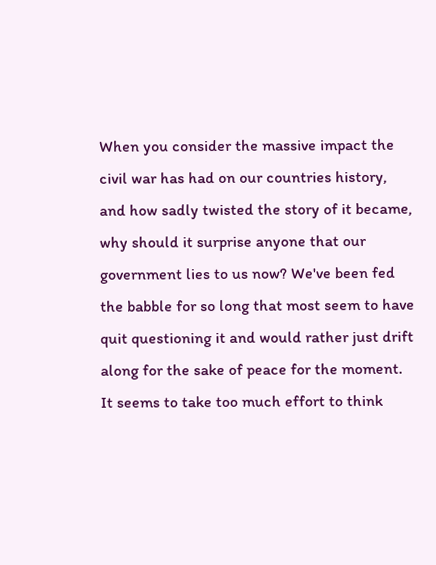When you consider the massive impact the civil war has had on our countries history, and how sadly twisted the story of it became, why should it surprise anyone that our government lies to us now? We've been fed the babble for so long that most seem to have quit questioning it and would rather just drift along for the sake of peace for the moment. It seems to take too much effort to think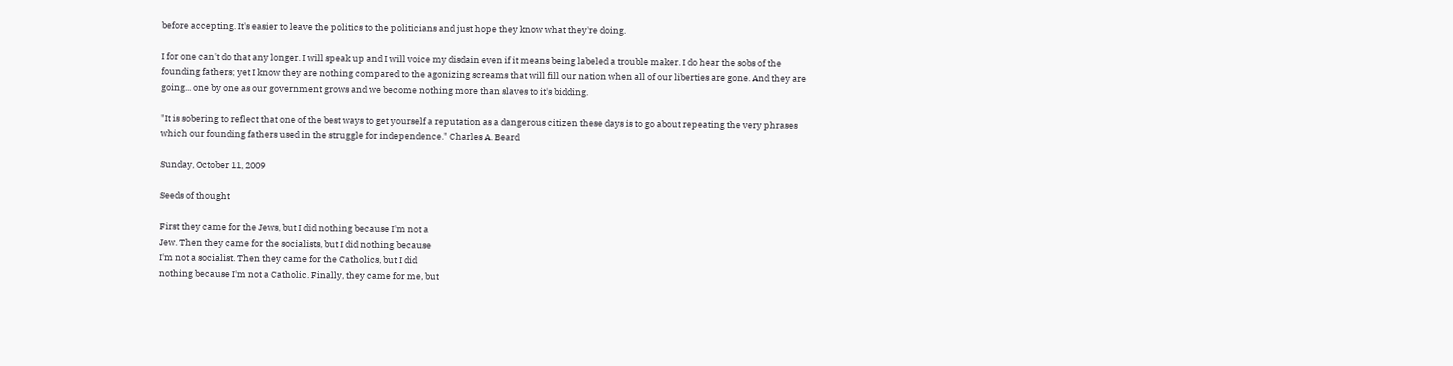before accepting. It's easier to leave the politics to the politicians and just hope they know what they're doing.

I for one can't do that any longer. I will speak up and I will voice my disdain even if it means being labeled a trouble maker. I do hear the sobs of the founding fathers; yet I know they are nothing compared to the agonizing screams that will fill our nation when all of our liberties are gone. And they are going... one by one as our government grows and we become nothing more than slaves to it's bidding.

"It is sobering to reflect that one of the best ways to get yourself a reputation as a dangerous citizen these days is to go about repeating the very phrases which our founding fathers used in the struggle for independence." Charles A. Beard

Sunday, October 11, 2009

Seeds of thought

First they came for the Jews, but I did nothing because I'm not a
Jew. Then they came for the socialists, but I did nothing because
I'm not a socialist. Then they came for the Catholics, but I did
nothing because I'm not a Catholic. Finally, they came for me, but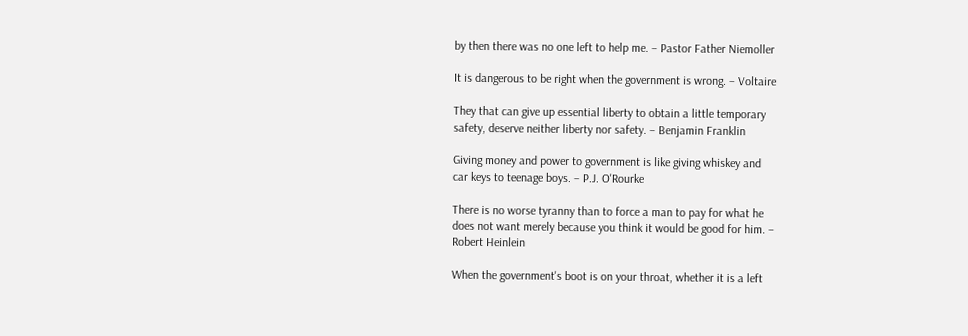by then there was no one left to help me. – Pastor Father Niemoller

It is dangerous to be right when the government is wrong. – Voltaire

They that can give up essential liberty to obtain a little temporary
safety, deserve neither liberty nor safety. – Benjamin Franklin

Giving money and power to government is like giving whiskey and
car keys to teenage boys. – P.J. O'Rourke

There is no worse tyranny than to force a man to pay for what he
does not want merely because you think it would be good for him. –
Robert Heinlein

When the government's boot is on your throat, whether it is a left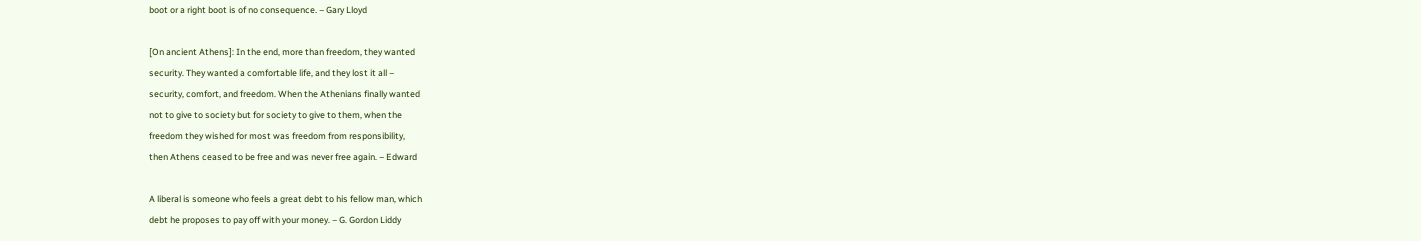boot or a right boot is of no consequence. – Gary Lloyd

[On ancient Athens]: In the end, more than freedom, they wanted
security. They wanted a comfortable life, and they lost it all –
security, comfort, and freedom. When the Athenians finally wanted
not to give to society but for society to give to them, when the
freedom they wished for most was freedom from responsibility,
then Athens ceased to be free and was never free again. – Edward

A liberal is someone who feels a great debt to his fellow man, which
debt he proposes to pay off with your money. – G. Gordon Liddy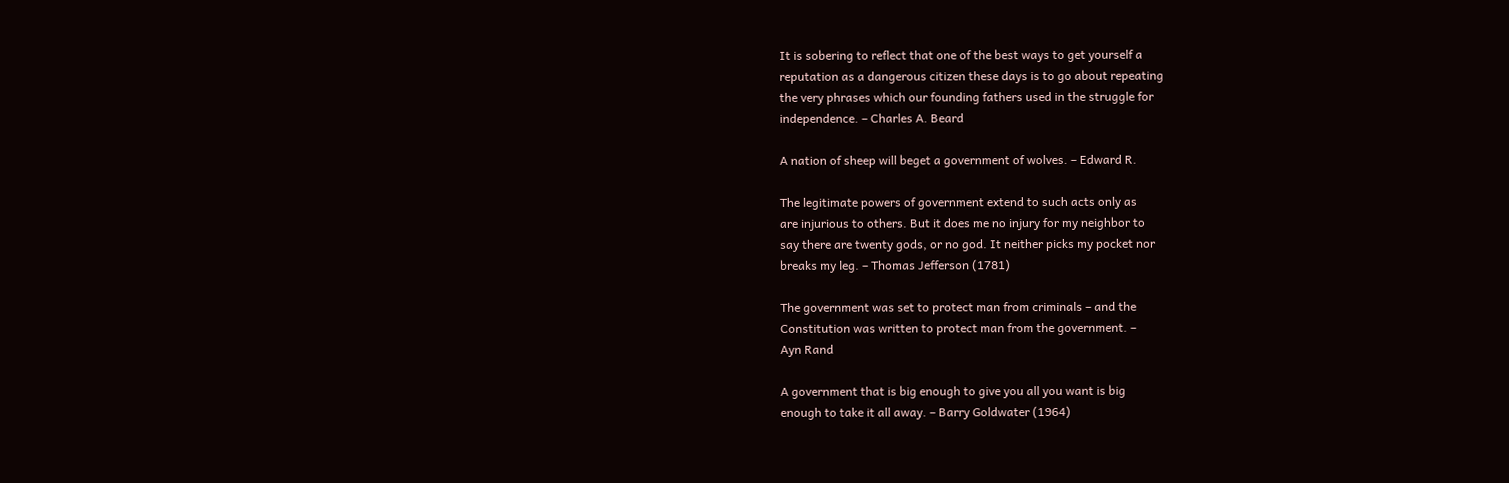It is sobering to reflect that one of the best ways to get yourself a
reputation as a dangerous citizen these days is to go about repeating
the very phrases which our founding fathers used in the struggle for
independence. – Charles A. Beard

A nation of sheep will beget a government of wolves. – Edward R.

The legitimate powers of government extend to such acts only as
are injurious to others. But it does me no injury for my neighbor to
say there are twenty gods, or no god. It neither picks my pocket nor
breaks my leg. – Thomas Jefferson (1781)

The government was set to protect man from criminals – and the
Constitution was written to protect man from the government. –
Ayn Rand

A government that is big enough to give you all you want is big
enough to take it all away. – Barry Goldwater (1964)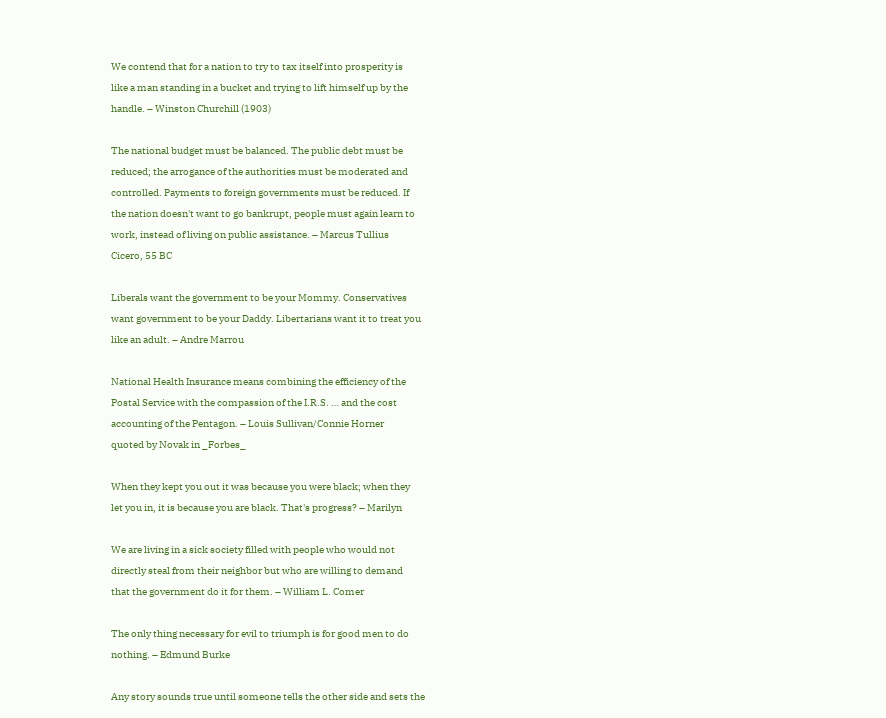We contend that for a nation to try to tax itself into prosperity is
like a man standing in a bucket and trying to lift himself up by the
handle. – Winston Churchill (1903)

The national budget must be balanced. The public debt must be
reduced; the arrogance of the authorities must be moderated and
controlled. Payments to foreign governments must be reduced. If
the nation doesn't want to go bankrupt, people must again learn to
work, instead of living on public assistance. – Marcus Tullius
Cicero, 55 BC

Liberals want the government to be your Mommy. Conservatives
want government to be your Daddy. Libertarians want it to treat you
like an adult. – Andre Marrou

National Health Insurance means combining the efficiency of the
Postal Service with the compassion of the I.R.S. … and the cost
accounting of the Pentagon. – Louis Sullivan/Connie Horner
quoted by Novak in _Forbes_

When they kept you out it was because you were black; when they
let you in, it is because you are black. That's progress? – Marilyn

We are living in a sick society filled with people who would not
directly steal from their neighbor but who are willing to demand
that the government do it for them. – William L. Comer

The only thing necessary for evil to triumph is for good men to do
nothing. – Edmund Burke

Any story sounds true until someone tells the other side and sets the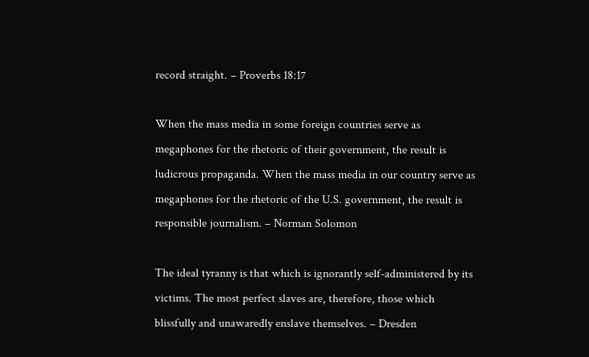record straight. – Proverbs 18:17

When the mass media in some foreign countries serve as
megaphones for the rhetoric of their government, the result is
ludicrous propaganda. When the mass media in our country serve as
megaphones for the rhetoric of the U.S. government, the result is
responsible journalism. – Norman Solomon

The ideal tyranny is that which is ignorantly self-administered by its
victims. The most perfect slaves are, therefore, those which
blissfully and unawaredly enslave themselves. – Dresden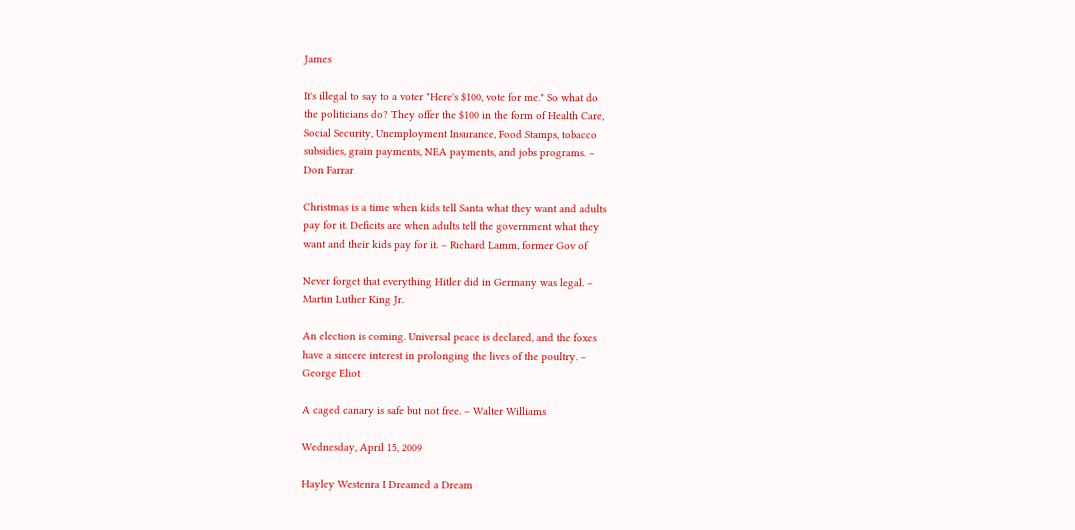James

It's illegal to say to a voter "Here's $100, vote for me." So what do
the politicians do? They offer the $100 in the form of Health Care,
Social Security, Unemployment Insurance, Food Stamps, tobacco
subsidies, grain payments, NEA payments, and jobs programs. –
Don Farrar

Christmas is a time when kids tell Santa what they want and adults
pay for it. Deficits are when adults tell the government what they
want and their kids pay for it. – Richard Lamm, former Gov of

Never forget that everything Hitler did in Germany was legal. –
Martin Luther King Jr.

An election is coming. Universal peace is declared, and the foxes
have a sincere interest in prolonging the lives of the poultry. –
George Eliot

A caged canary is safe but not free. – Walter Williams

Wednesday, April 15, 2009

Hayley Westenra I Dreamed a Dream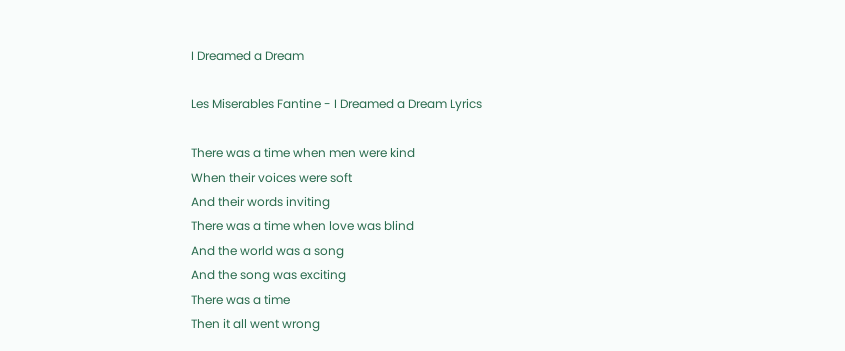I Dreamed a Dream

Les Miserables Fantine - I Dreamed a Dream Lyrics

There was a time when men were kind
When their voices were soft
And their words inviting
There was a time when love was blind
And the world was a song
And the song was exciting
There was a time
Then it all went wrong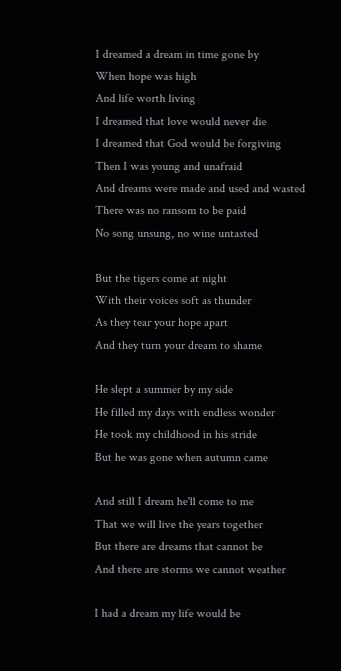I dreamed a dream in time gone by
When hope was high
And life worth living
I dreamed that love would never die
I dreamed that God would be forgiving
Then I was young and unafraid
And dreams were made and used and wasted
There was no ransom to be paid
No song unsung, no wine untasted

But the tigers come at night
With their voices soft as thunder
As they tear your hope apart
And they turn your dream to shame

He slept a summer by my side
He filled my days with endless wonder
He took my childhood in his stride
But he was gone when autumn came

And still I dream he'll come to me
That we will live the years together
But there are dreams that cannot be
And there are storms we cannot weather

I had a dream my life would be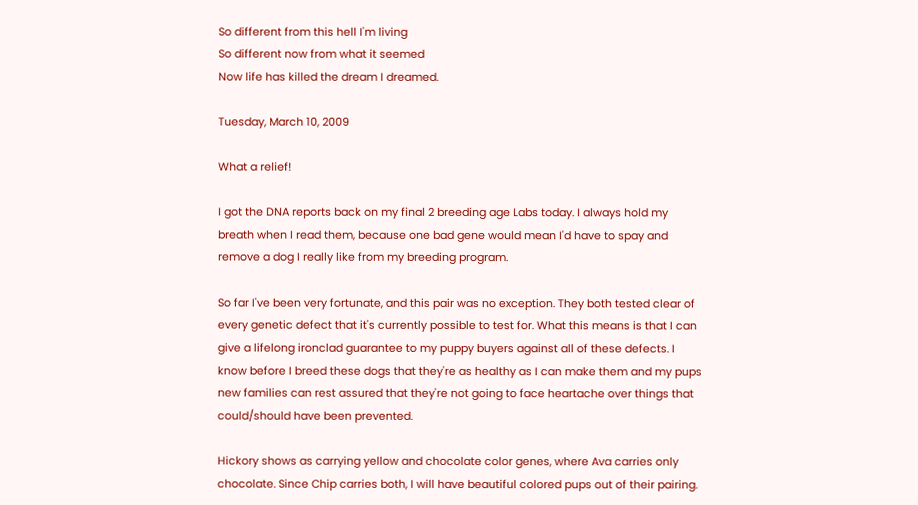So different from this hell I'm living
So different now from what it seemed
Now life has killed the dream I dreamed.

Tuesday, March 10, 2009

What a relief!

I got the DNA reports back on my final 2 breeding age Labs today. I always hold my breath when I read them, because one bad gene would mean I'd have to spay and remove a dog I really like from my breeding program.

So far I've been very fortunate, and this pair was no exception. They both tested clear of every genetic defect that it's currently possible to test for. What this means is that I can give a lifelong ironclad guarantee to my puppy buyers against all of these defects. I know before I breed these dogs that they're as healthy as I can make them and my pups new families can rest assured that they're not going to face heartache over things that could/should have been prevented.

Hickory shows as carrying yellow and chocolate color genes, where Ava carries only chocolate. Since Chip carries both, I will have beautiful colored pups out of their pairing.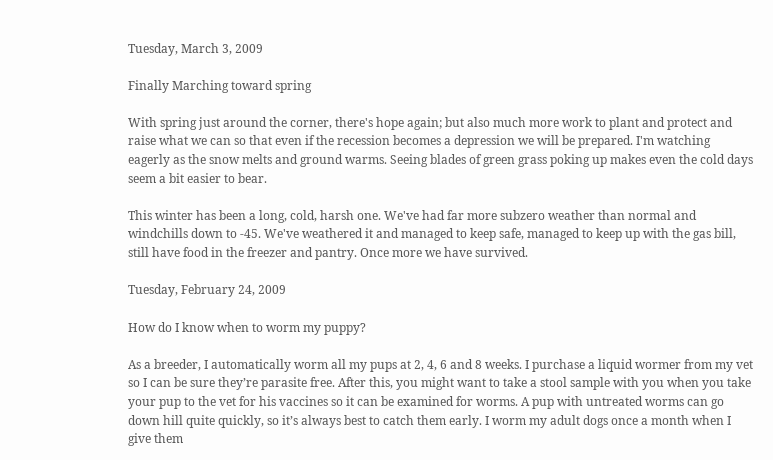Tuesday, March 3, 2009

Finally Marching toward spring

With spring just around the corner, there's hope again; but also much more work to plant and protect and raise what we can so that even if the recession becomes a depression we will be prepared. I'm watching eagerly as the snow melts and ground warms. Seeing blades of green grass poking up makes even the cold days seem a bit easier to bear.

This winter has been a long, cold, harsh one. We've had far more subzero weather than normal and windchills down to -45. We've weathered it and managed to keep safe, managed to keep up with the gas bill, still have food in the freezer and pantry. Once more we have survived.

Tuesday, February 24, 2009

How do I know when to worm my puppy?

As a breeder, I automatically worm all my pups at 2, 4, 6 and 8 weeks. I purchase a liquid wormer from my vet so I can be sure they’re parasite free. After this, you might want to take a stool sample with you when you take your pup to the vet for his vaccines so it can be examined for worms. A pup with untreated worms can go down hill quite quickly, so it’s always best to catch them early. I worm my adult dogs once a month when I give them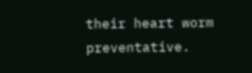their heart worm preventative.